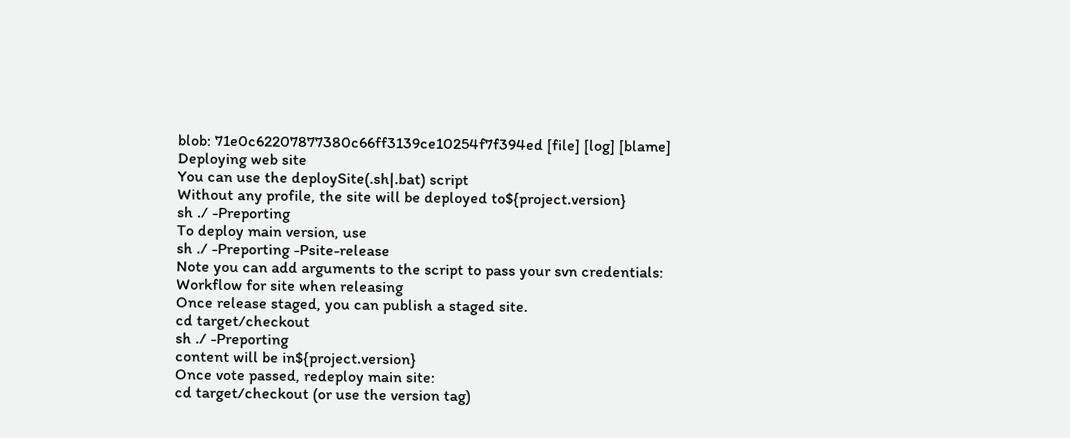blob: 71e0c62207877380c66ff3139ce10254f7f394ed [file] [log] [blame]
Deploying web site
You can use the deploySite(.sh|.bat) script
Without any profile, the site will be deployed to${project.version}
sh ./ -Preporting
To deploy main version, use
sh ./ -Preporting -Psite-release
Note you can add arguments to the script to pass your svn credentials:
Workflow for site when releasing
Once release staged, you can publish a staged site.
cd target/checkout
sh ./ -Preporting
content will be in${project.version}
Once vote passed, redeploy main site:
cd target/checkout (or use the version tag)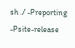sh ./ -Preporting -Psite-release